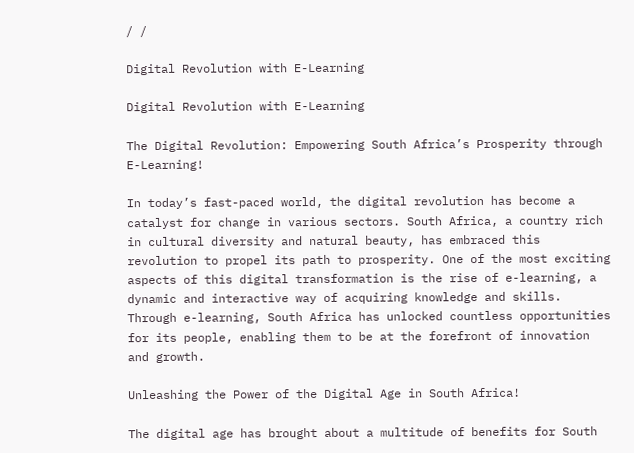/ /

Digital Revolution with E-Learning

Digital Revolution with E-Learning

The Digital Revolution: Empowering South Africa’s Prosperity through E-Learning!

In today’s fast-paced world, the digital revolution has become a catalyst for change in various sectors. South Africa, a country rich in cultural diversity and natural beauty, has embraced this revolution to propel its path to prosperity. One of the most exciting aspects of this digital transformation is the rise of e-learning, a dynamic and interactive way of acquiring knowledge and skills. Through e-learning, South Africa has unlocked countless opportunities for its people, enabling them to be at the forefront of innovation and growth.

Unleashing the Power of the Digital Age in South Africa!

The digital age has brought about a multitude of benefits for South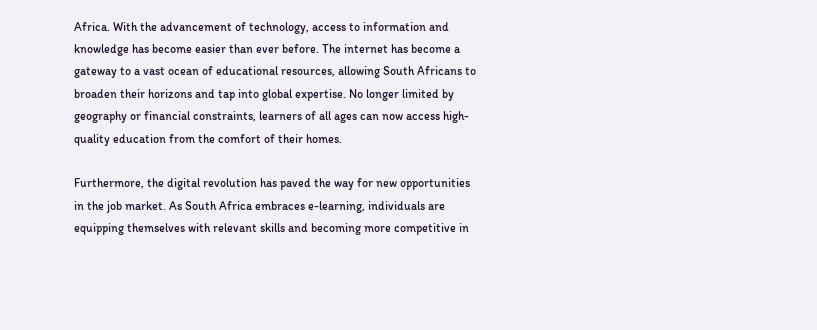Africa. With the advancement of technology, access to information and knowledge has become easier than ever before. The internet has become a gateway to a vast ocean of educational resources, allowing South Africans to broaden their horizons and tap into global expertise. No longer limited by geography or financial constraints, learners of all ages can now access high-quality education from the comfort of their homes.

Furthermore, the digital revolution has paved the way for new opportunities in the job market. As South Africa embraces e-learning, individuals are equipping themselves with relevant skills and becoming more competitive in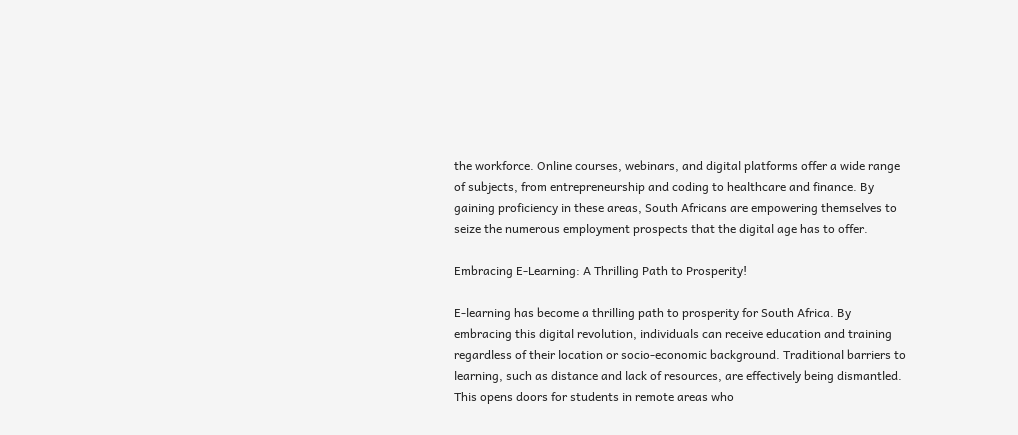the workforce. Online courses, webinars, and digital platforms offer a wide range of subjects, from entrepreneurship and coding to healthcare and finance. By gaining proficiency in these areas, South Africans are empowering themselves to seize the numerous employment prospects that the digital age has to offer.

Embracing E-Learning: A Thrilling Path to Prosperity!

E-learning has become a thrilling path to prosperity for South Africa. By embracing this digital revolution, individuals can receive education and training regardless of their location or socio-economic background. Traditional barriers to learning, such as distance and lack of resources, are effectively being dismantled. This opens doors for students in remote areas who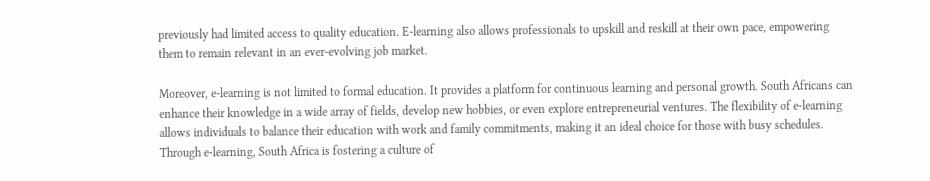previously had limited access to quality education. E-learning also allows professionals to upskill and reskill at their own pace, empowering them to remain relevant in an ever-evolving job market.

Moreover, e-learning is not limited to formal education. It provides a platform for continuous learning and personal growth. South Africans can enhance their knowledge in a wide array of fields, develop new hobbies, or even explore entrepreneurial ventures. The flexibility of e-learning allows individuals to balance their education with work and family commitments, making it an ideal choice for those with busy schedules. Through e-learning, South Africa is fostering a culture of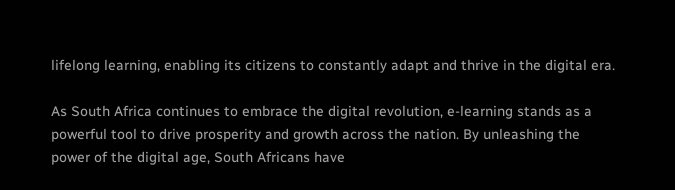lifelong learning, enabling its citizens to constantly adapt and thrive in the digital era.

As South Africa continues to embrace the digital revolution, e-learning stands as a powerful tool to drive prosperity and growth across the nation. By unleashing the power of the digital age, South Africans have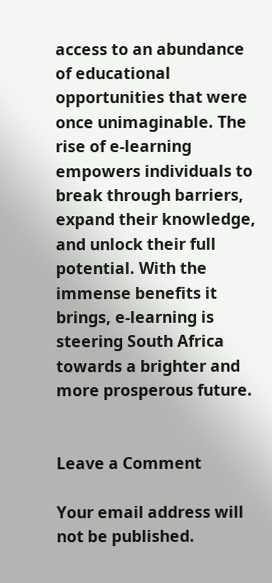access to an abundance of educational opportunities that were once unimaginable. The rise of e-learning empowers individuals to break through barriers, expand their knowledge, and unlock their full potential. With the immense benefits it brings, e-learning is steering South Africa towards a brighter and more prosperous future.


Leave a Comment

Your email address will not be published.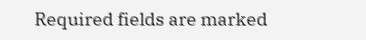Required fields are marked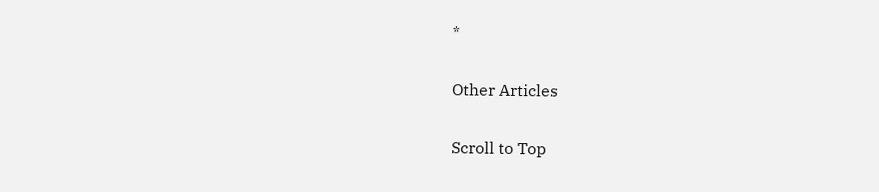*

Other Articles

Scroll to Top